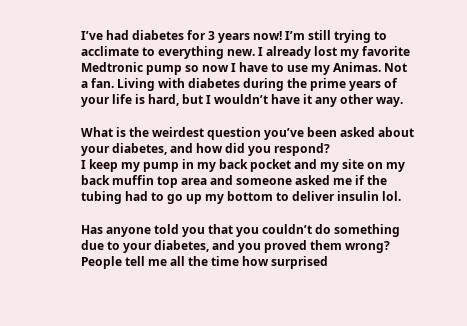I’ve had diabetes for 3 years now! I’m still trying to acclimate to everything new. I already lost my favorite Medtronic pump so now I have to use my Animas. Not a fan. Living with diabetes during the prime years of your life is hard, but I wouldn’t have it any other way.

What is the weirdest question you’ve been asked about your diabetes, and how did you respond?
I keep my pump in my back pocket and my site on my back muffin top area and someone asked me if the tubing had to go up my bottom to deliver insulin lol.

Has anyone told you that you couldn’t do something due to your diabetes, and you proved them wrong?
People tell me all the time how surprised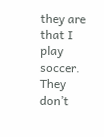they are that I play soccer. They don’t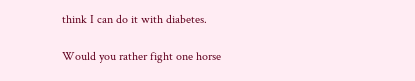think I can do it with diabetes.

Would you rather fight one horse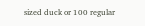sized duck or 100 regular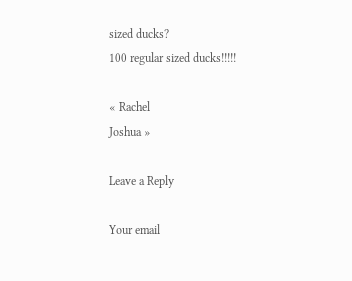sized ducks?
100 regular sized ducks!!!!!

« Rachel
Joshua »

Leave a Reply

Your email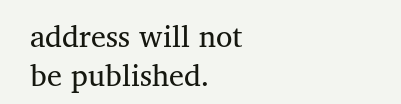address will not be published.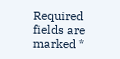Required fields are marked *